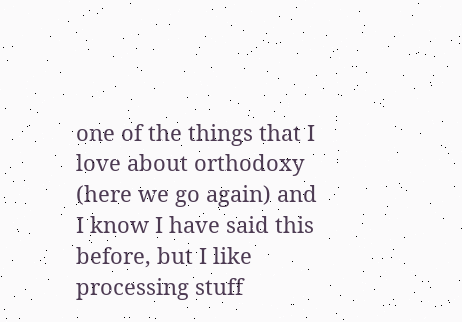one of the things that I love about orthodoxy (here we go again) and I know I have said this before, but I like processing stuff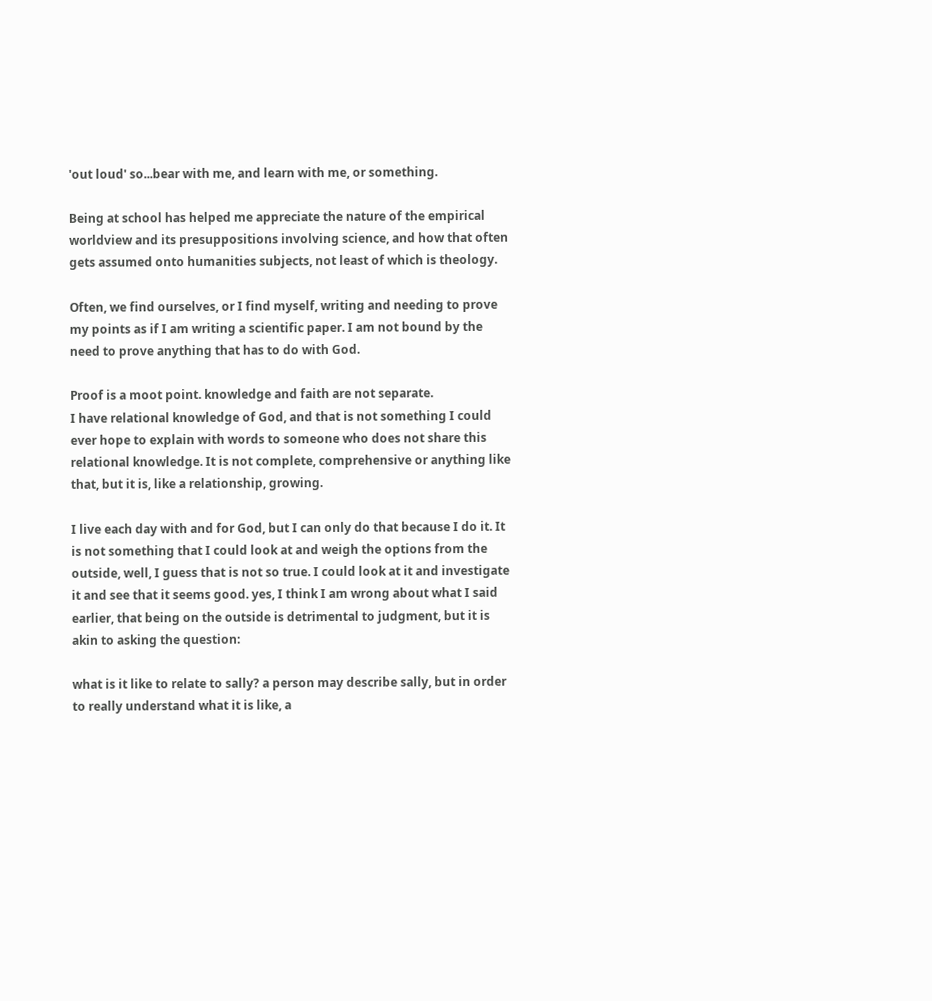'out loud' so...bear with me, and learn with me, or something.

Being at school has helped me appreciate the nature of the empirical worldview and its presuppositions involving science, and how that often gets assumed onto humanities subjects, not least of which is theology.

Often, we find ourselves, or I find myself, writing and needing to prove my points as if I am writing a scientific paper. I am not bound by the need to prove anything that has to do with God.

Proof is a moot point. knowledge and faith are not separate.
I have relational knowledge of God, and that is not something I could ever hope to explain with words to someone who does not share this relational knowledge. It is not complete, comprehensive or anything like that, but it is, like a relationship, growing.

I live each day with and for God, but I can only do that because I do it. It is not something that I could look at and weigh the options from the outside, well, I guess that is not so true. I could look at it and investigate it and see that it seems good. yes, I think I am wrong about what I said earlier, that being on the outside is detrimental to judgment, but it is akin to asking the question:

what is it like to relate to sally? a person may describe sally, but in order to really understand what it is like, a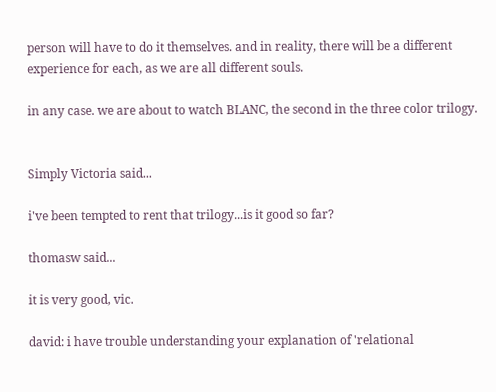person will have to do it themselves. and in reality, there will be a different experience for each, as we are all different souls.

in any case. we are about to watch BLANC, the second in the three color trilogy.


Simply Victoria said...

i've been tempted to rent that trilogy...is it good so far?

thomasw said...

it is very good, vic.

david: i have trouble understanding your explanation of 'relational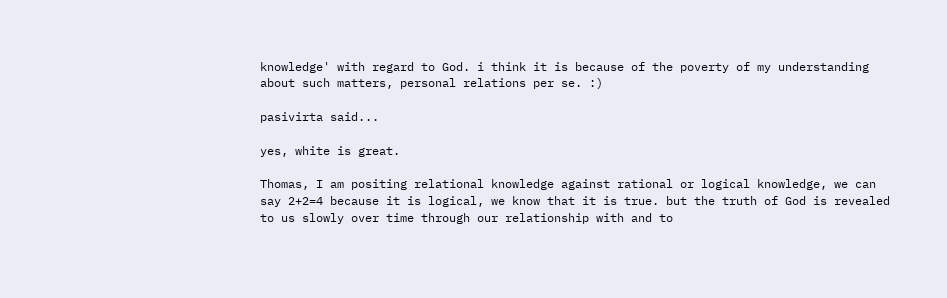knowledge' with regard to God. i think it is because of the poverty of my understanding about such matters, personal relations per se. :)

pasivirta said...

yes, white is great.

Thomas, I am positing relational knowledge against rational or logical knowledge, we can say 2+2=4 because it is logical, we know that it is true. but the truth of God is revealed to us slowly over time through our relationship with and to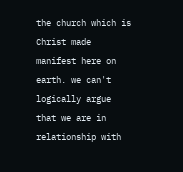the church which is Christ made manifest here on earth. we can't logically argue that we are in relationship with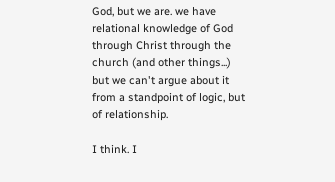God, but we are. we have relational knowledge of God through Christ through the church (and other things...) but we can't argue about it from a standpoint of logic, but of relationship.

I think. I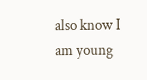also know I am young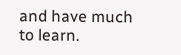and have much to learn.